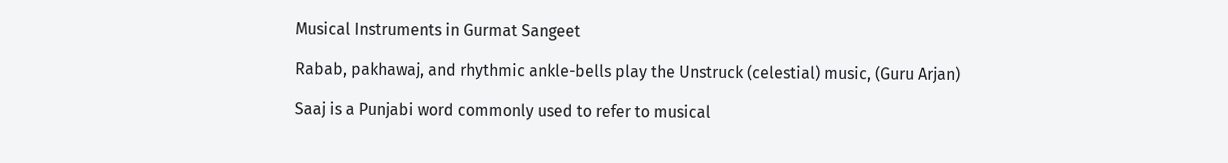Musical Instruments in Gurmat Sangeet

Rabab, pakhawaj, and rhythmic ankle-bells play the Unstruck (celestial) music, (Guru Arjan)

Saaj is a Punjabi word commonly used to refer to musical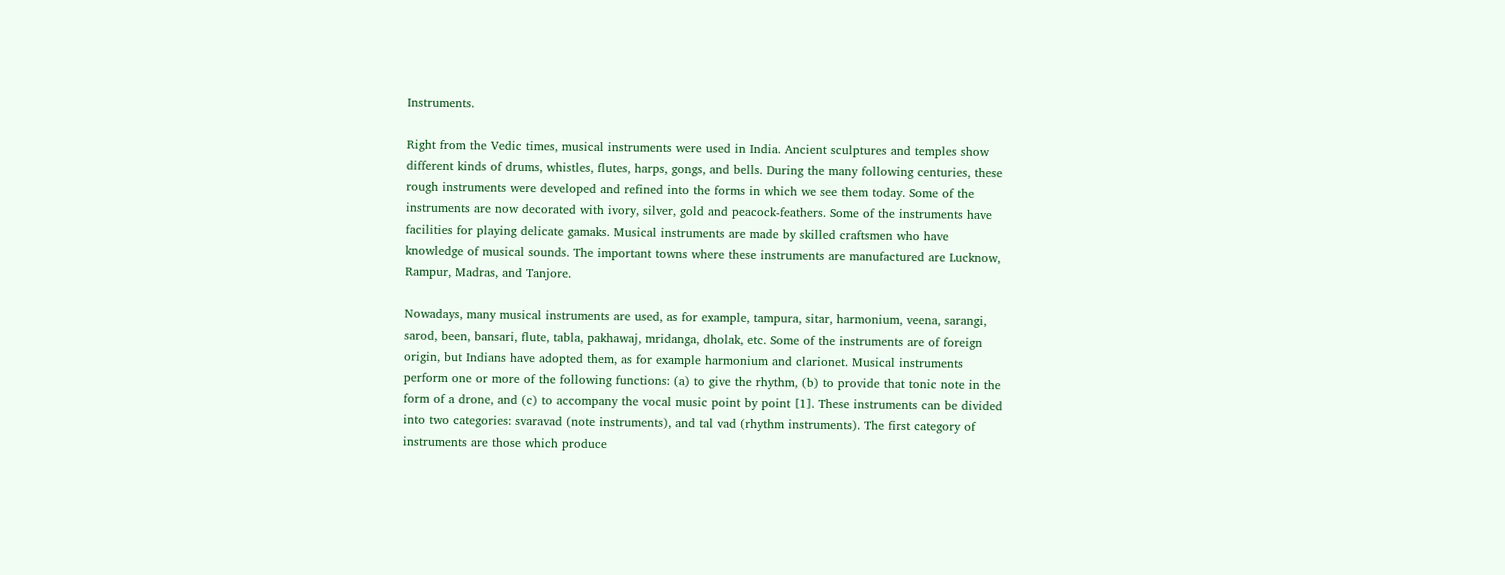Instruments.

Right from the Vedic times, musical instruments were used in India. Ancient sculptures and temples show different kinds of drums, whistles, flutes, harps, gongs, and bells. During the many following centuries, these rough instruments were developed and refined into the forms in which we see them today. Some of the instruments are now decorated with ivory, silver, gold and peacock-feathers. Some of the instruments have facilities for playing delicate gamaks. Musical instruments are made by skilled craftsmen who have knowledge of musical sounds. The important towns where these instruments are manufactured are Lucknow, Rampur, Madras, and Tanjore.

Nowadays, many musical instruments are used, as for example, tampura, sitar, harmonium, veena, sarangi, sarod, been, bansari, flute, tabla, pakhawaj, mridanga, dholak, etc. Some of the instruments are of foreign origin, but Indians have adopted them, as for example harmonium and clarionet. Musical instruments perform one or more of the following functions: (a) to give the rhythm, (b) to provide that tonic note in the form of a drone, and (c) to accompany the vocal music point by point [1]. These instruments can be divided into two categories: svaravad (note instruments), and tal vad (rhythm instruments). The first category of instruments are those which produce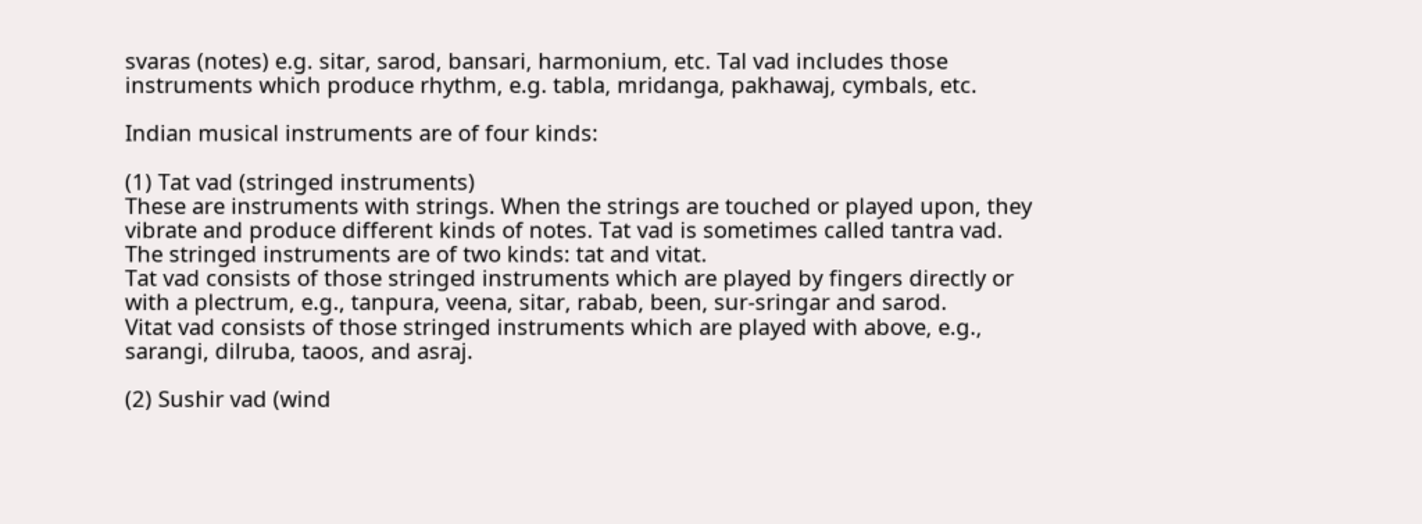svaras (notes) e.g. sitar, sarod, bansari, harmonium, etc. Tal vad includes those instruments which produce rhythm, e.g. tabla, mridanga, pakhawaj, cymbals, etc.

Indian musical instruments are of four kinds:

(1) Tat vad (stringed instruments)
These are instruments with strings. When the strings are touched or played upon, they vibrate and produce different kinds of notes. Tat vad is sometimes called tantra vad. The stringed instruments are of two kinds: tat and vitat.
Tat vad consists of those stringed instruments which are played by fingers directly or with a plectrum, e.g., tanpura, veena, sitar, rabab, been, sur-sringar and sarod.
Vitat vad consists of those stringed instruments which are played with above, e.g., sarangi, dilruba, taoos, and asraj.

(2) Sushir vad (wind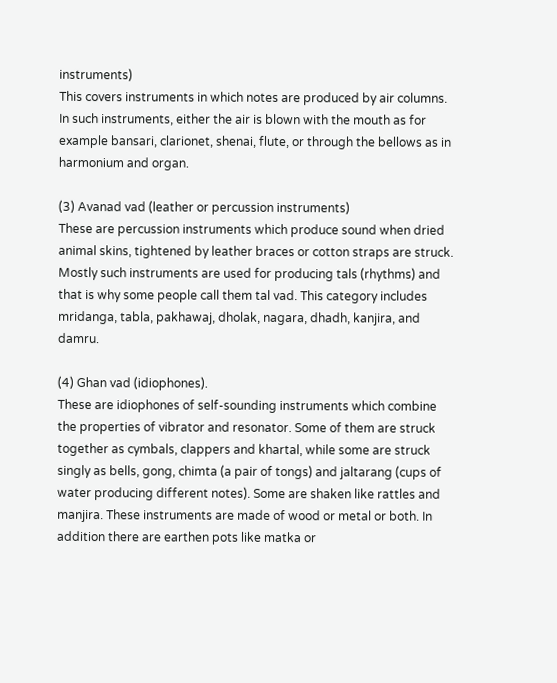instruments)
This covers instruments in which notes are produced by air columns. In such instruments, either the air is blown with the mouth as for example bansari, clarionet, shenai, flute, or through the bellows as in harmonium and organ.

(3) Avanad vad (leather or percussion instruments)
These are percussion instruments which produce sound when dried animal skins, tightened by leather braces or cotton straps are struck. Mostly such instruments are used for producing tals (rhythms) and that is why some people call them tal vad. This category includes mridanga, tabla, pakhawaj, dholak, nagara, dhadh, kanjira, and damru.

(4) Ghan vad (idiophones).
These are idiophones of self-sounding instruments which combine the properties of vibrator and resonator. Some of them are struck together as cymbals, clappers and khartal, while some are struck singly as bells, gong, chimta (a pair of tongs) and jaltarang (cups of water producing different notes). Some are shaken like rattles and manjira. These instruments are made of wood or metal or both. In addition there are earthen pots like matka or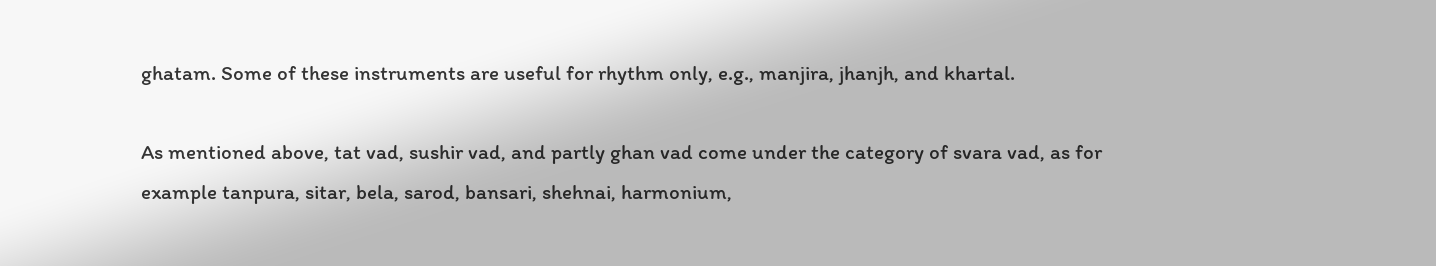ghatam. Some of these instruments are useful for rhythm only, e.g., manjira, jhanjh, and khartal.

As mentioned above, tat vad, sushir vad, and partly ghan vad come under the category of svara vad, as for example tanpura, sitar, bela, sarod, bansari, shehnai, harmonium,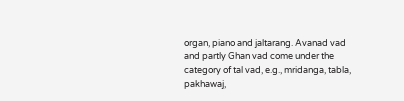organ, piano and jaltarang. Avanad vad and partly Ghan vad come under the category of tal vad, e.g., mridanga, tabla, pakhawaj,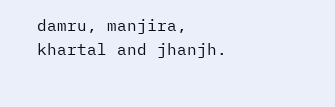damru, manjira, khartal and jhanjh.